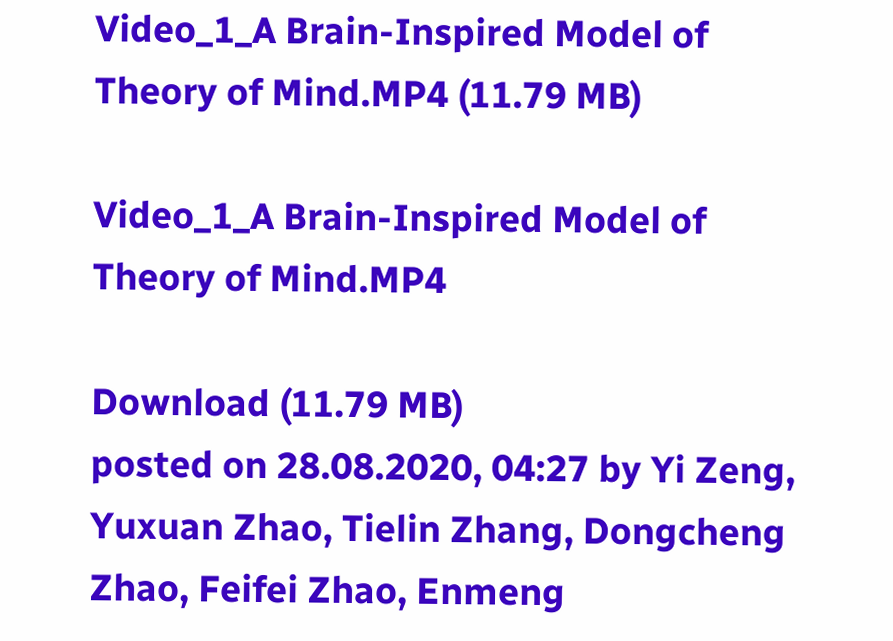Video_1_A Brain-Inspired Model of Theory of Mind.MP4 (11.79 MB)

Video_1_A Brain-Inspired Model of Theory of Mind.MP4

Download (11.79 MB)
posted on 28.08.2020, 04:27 by Yi Zeng, Yuxuan Zhao, Tielin Zhang, Dongcheng Zhao, Feifei Zhao, Enmeng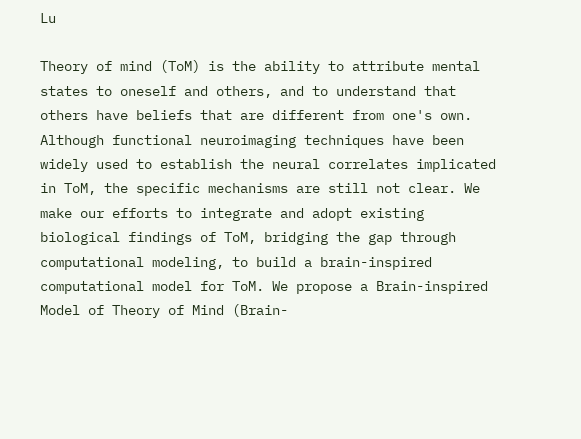Lu

Theory of mind (ToM) is the ability to attribute mental states to oneself and others, and to understand that others have beliefs that are different from one's own. Although functional neuroimaging techniques have been widely used to establish the neural correlates implicated in ToM, the specific mechanisms are still not clear. We make our efforts to integrate and adopt existing biological findings of ToM, bridging the gap through computational modeling, to build a brain-inspired computational model for ToM. We propose a Brain-inspired Model of Theory of Mind (Brain-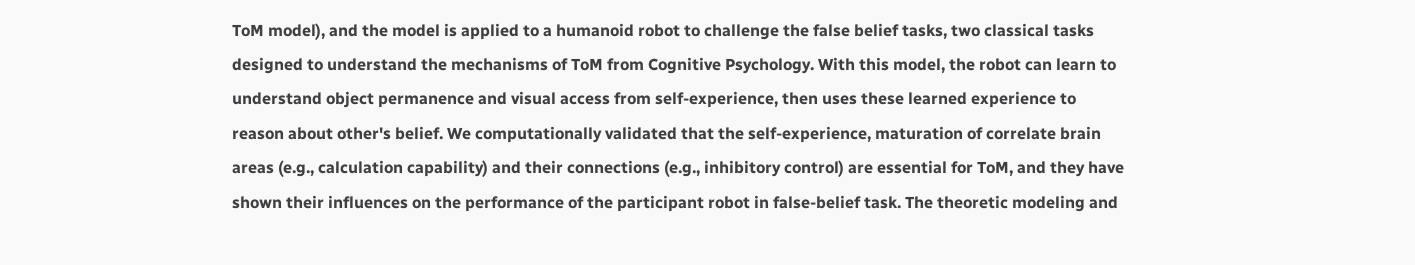ToM model), and the model is applied to a humanoid robot to challenge the false belief tasks, two classical tasks designed to understand the mechanisms of ToM from Cognitive Psychology. With this model, the robot can learn to understand object permanence and visual access from self-experience, then uses these learned experience to reason about other's belief. We computationally validated that the self-experience, maturation of correlate brain areas (e.g., calculation capability) and their connections (e.g., inhibitory control) are essential for ToM, and they have shown their influences on the performance of the participant robot in false-belief task. The theoretic modeling and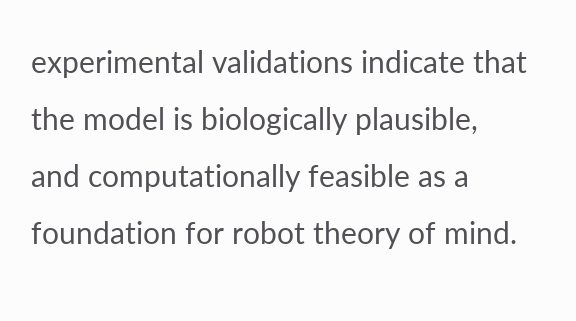experimental validations indicate that the model is biologically plausible, and computationally feasible as a foundation for robot theory of mind.